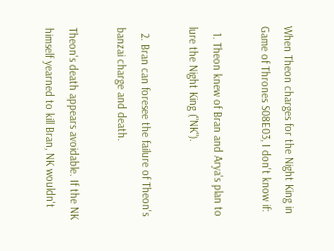When Theon charges for the Night King in Game of Thrones S08E03, I don't know if:

  1. Theon knew of Bran and Arya's plan to lure the Night King ("NK").

  2. Bran can foresee the failure of Theon's banzai charge and death.

Theon's death appears avoidable. If the NK himself yearned to kill Bran, NK wouldn't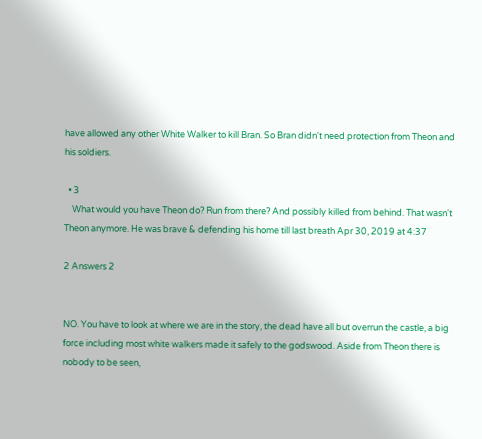have allowed any other White Walker to kill Bran. So Bran didn't need protection from Theon and his soldiers.

  • 3
    What would you have Theon do? Run from there? And possibly killed from behind. That wasn't Theon anymore. He was brave & defending his home till last breath Apr 30, 2019 at 4:37

2 Answers 2


NO. You have to look at where we are in the story, the dead have all but overrun the castle, a big force including most white walkers made it safely to the godswood. Aside from Theon there is nobody to be seen,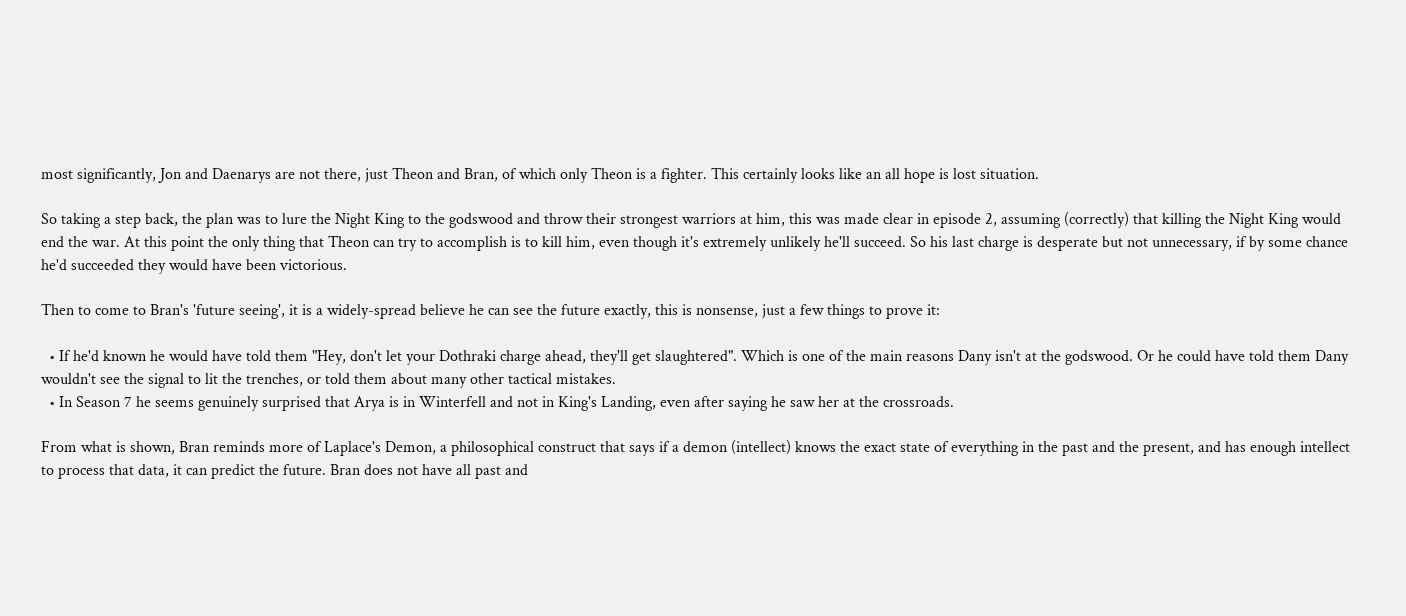most significantly, Jon and Daenarys are not there, just Theon and Bran, of which only Theon is a fighter. This certainly looks like an all hope is lost situation.

So taking a step back, the plan was to lure the Night King to the godswood and throw their strongest warriors at him, this was made clear in episode 2, assuming (correctly) that killing the Night King would end the war. At this point the only thing that Theon can try to accomplish is to kill him, even though it's extremely unlikely he'll succeed. So his last charge is desperate but not unnecessary, if by some chance he'd succeeded they would have been victorious.

Then to come to Bran's 'future seeing', it is a widely-spread believe he can see the future exactly, this is nonsense, just a few things to prove it:

  • If he'd known he would have told them "Hey, don't let your Dothraki charge ahead, they'll get slaughtered". Which is one of the main reasons Dany isn't at the godswood. Or he could have told them Dany wouldn't see the signal to lit the trenches, or told them about many other tactical mistakes.
  • In Season 7 he seems genuinely surprised that Arya is in Winterfell and not in King's Landing, even after saying he saw her at the crossroads.

From what is shown, Bran reminds more of Laplace's Demon, a philosophical construct that says if a demon (intellect) knows the exact state of everything in the past and the present, and has enough intellect to process that data, it can predict the future. Bran does not have all past and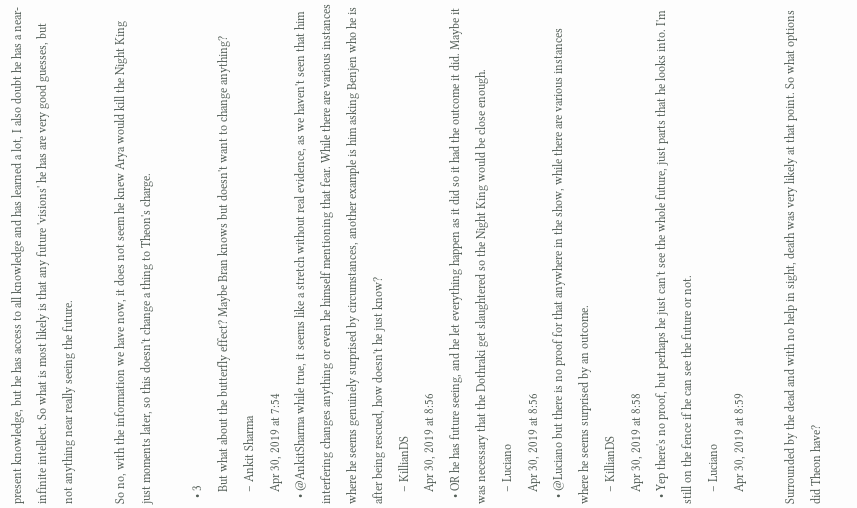present knowledge, but he has access to all knowledge and has learned a lot, I also doubt he has a near-infinite intellect. So what is most likely is that any future 'visions' he has are very good guesses, but not anything near really seeing the future.

So no, with the information we have now, it does not seem he knew Arya would kill the Night King just moments later, so this doesn't change a thing to Theon's charge.

  • 3
    But what about the butterfly effect? Maybe Bran knows but doesn't want to change anything?
    – Ankit Sharma
    Apr 30, 2019 at 7:54
  • @AnkitSharma while true, it seems like a stretch without real evidence, as we haven't seen that him interfering changes anything or even he himself mentioning that fear. While there are various instances where he seems genuinely surprised by circumstances, another example is him asking Benjen who he is after being rescued, how doesn't he just know?
    – KillianDS
    Apr 30, 2019 at 8:56
  • OR he has future seeing, and he let everything happen as it did so it had the outcome it did. Maybe it was necessary that the Dothraki get slaughtered so the Night King would be close enough.
    – Luciano
    Apr 30, 2019 at 8:56
  • @Luciano but there is no proof for that anywhere in the show, while there are various instances where he seems surprised by an outcome.
    – KillianDS
    Apr 30, 2019 at 8:58
  • Yep there's no proof, but perhaps he just can't see the whole future, just parts that he looks into. I'm still on the fence if he can see the future or not.
    – Luciano
    Apr 30, 2019 at 8:59

Surrounded by the dead and with no help in sight, death was very likely at that point. So what options did Theon have?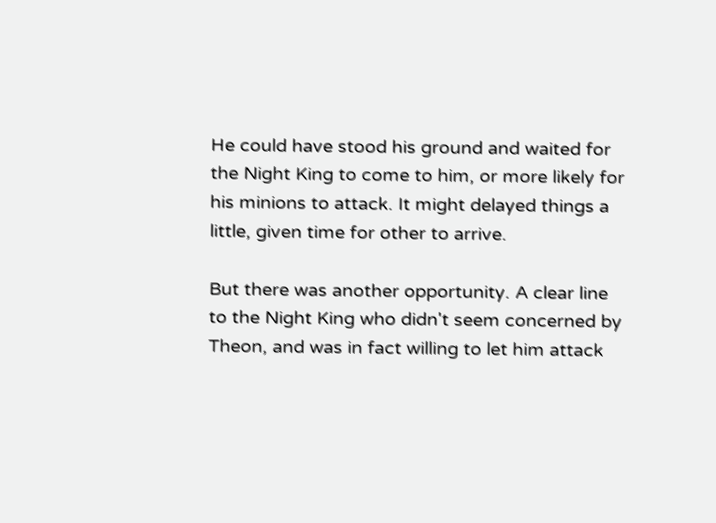He could have stood his ground and waited for the Night King to come to him, or more likely for his minions to attack. It might delayed things a little, given time for other to arrive.

But there was another opportunity. A clear line to the Night King who didn't seem concerned by Theon, and was in fact willing to let him attack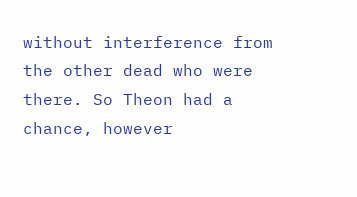without interference from the other dead who were there. So Theon had a chance, however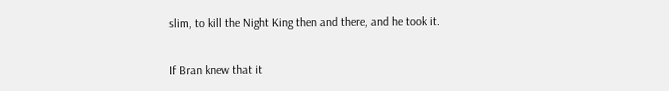slim, to kill the Night King then and there, and he took it.

If Bran knew that it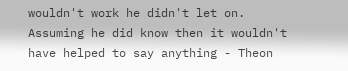wouldn't work he didn't let on. Assuming he did know then it wouldn't have helped to say anything - Theon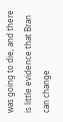was going to die, and there is little evidence that Bran can change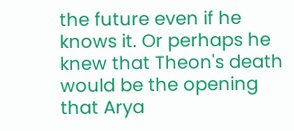the future even if he knows it. Or perhaps he knew that Theon's death would be the opening that Arya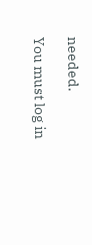needed.

You must log in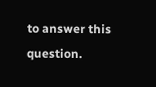to answer this question.